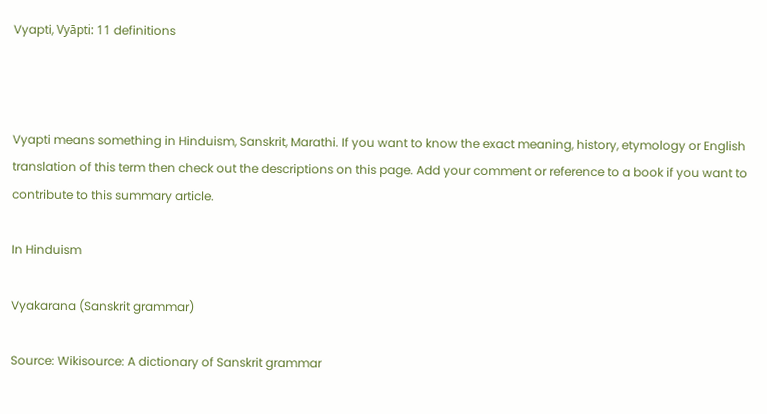Vyapti, Vyāpti: 11 definitions



Vyapti means something in Hinduism, Sanskrit, Marathi. If you want to know the exact meaning, history, etymology or English translation of this term then check out the descriptions on this page. Add your comment or reference to a book if you want to contribute to this summary article.

In Hinduism

Vyakarana (Sanskrit grammar)

Source: Wikisource: A dictionary of Sanskrit grammar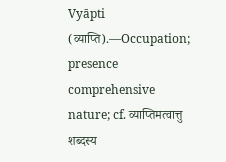Vyāpti (व्याप्ति).—Occupation; presence comprehensive nature; cf. व्याप्तिमत्वात्तु शब्दस्य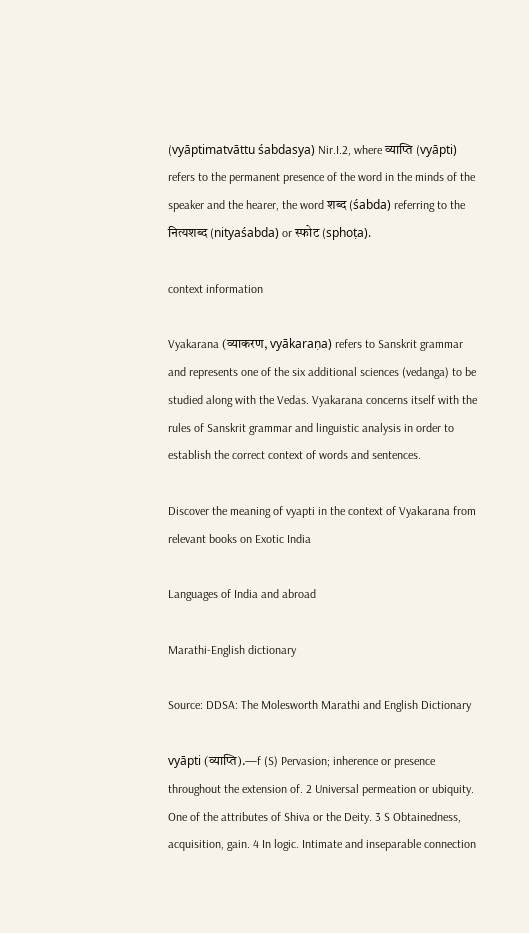(vyāptimatvāttu śabdasya) Nir.I.2, where व्याप्ति (vyāpti) refers to the permanent presence of the word in the minds of the speaker and the hearer, the word शब्द (śabda) referring to the नित्यशब्द (nityaśabda) or स्फोट (sphoṭa).

context information

Vyakarana (व्याकरण, vyākaraṇa) refers to Sanskrit grammar and represents one of the six additional sciences (vedanga) to be studied along with the Vedas. Vyakarana concerns itself with the rules of Sanskrit grammar and linguistic analysis in order to establish the correct context of words and sentences.

Discover the meaning of vyapti in the context of Vyakarana from relevant books on Exotic India

Languages of India and abroad

Marathi-English dictionary

Source: DDSA: The Molesworth Marathi and English Dictionary

vyāpti (व्याप्ति).—f (S) Pervasion; inherence or presence throughout the extension of. 2 Universal permeation or ubiquity. One of the attributes of Shiva or the Deity. 3 S Obtainedness, acquisition, gain. 4 In logic. Intimate and inseparable connection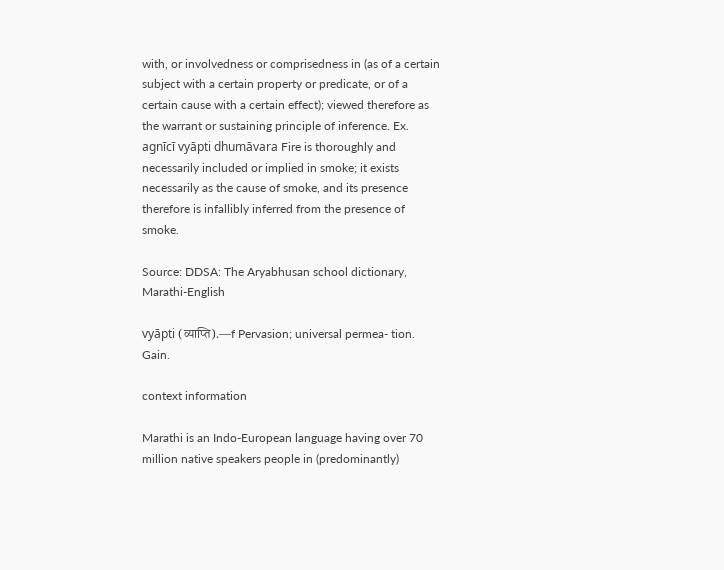with, or involvedness or comprisedness in (as of a certain subject with a certain property or predicate, or of a certain cause with a certain effect); viewed therefore as the warrant or sustaining principle of inference. Ex. agnīcī vyāpti dhumāvara Fire is thoroughly and necessarily included or implied in smoke; it exists necessarily as the cause of smoke, and its presence therefore is infallibly inferred from the presence of smoke.

Source: DDSA: The Aryabhusan school dictionary, Marathi-English

vyāpti (व्याप्ति).—f Pervasion; universal permea- tion. Gain.

context information

Marathi is an Indo-European language having over 70 million native speakers people in (predominantly)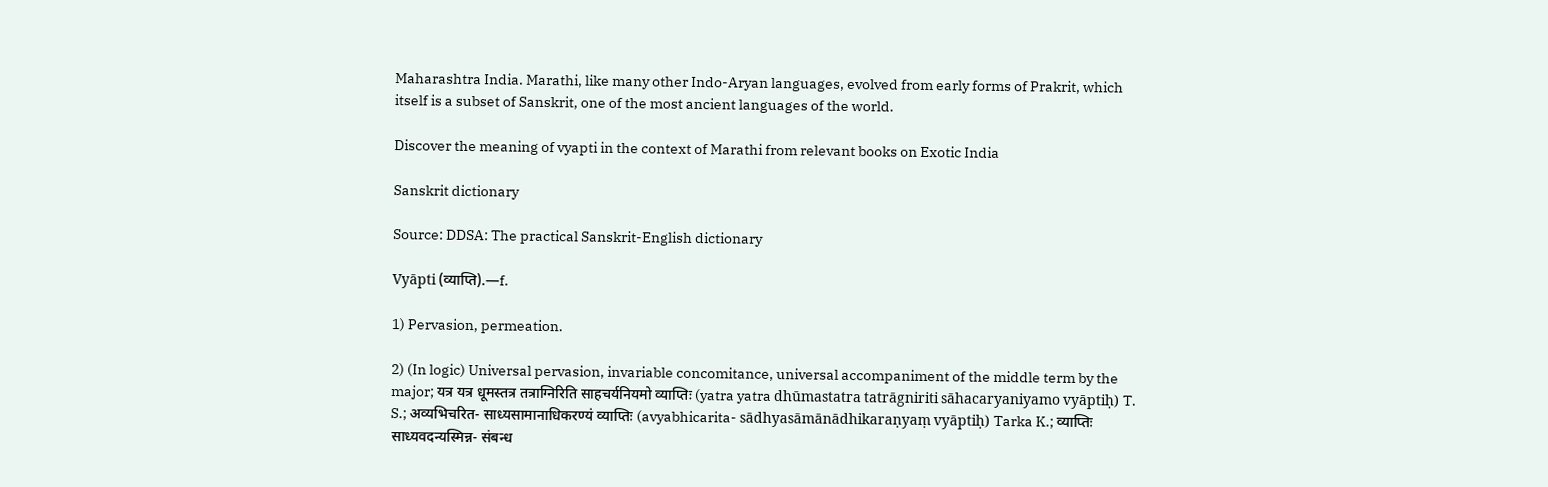Maharashtra India. Marathi, like many other Indo-Aryan languages, evolved from early forms of Prakrit, which itself is a subset of Sanskrit, one of the most ancient languages of the world.

Discover the meaning of vyapti in the context of Marathi from relevant books on Exotic India

Sanskrit dictionary

Source: DDSA: The practical Sanskrit-English dictionary

Vyāpti (व्याप्ति).—f.

1) Pervasion, permeation.

2) (In logic) Universal pervasion, invariable concomitance, universal accompaniment of the middle term by the major; यत्र यत्र धूमस्तत्र तत्राग्निरिति साहचर्यनियमो व्याप्तिः (yatra yatra dhūmastatra tatrāgniriti sāhacaryaniyamo vyāptiḥ) T. S.; अव्यभिचरित- साध्यसामानाधिकरण्यं व्याप्तिः (avyabhicarita- sādhyasāmānādhikaraṇyaṃ vyāptiḥ) Tarka K.; व्याप्तिः साध्यवदन्यस्मिन्न- संबन्ध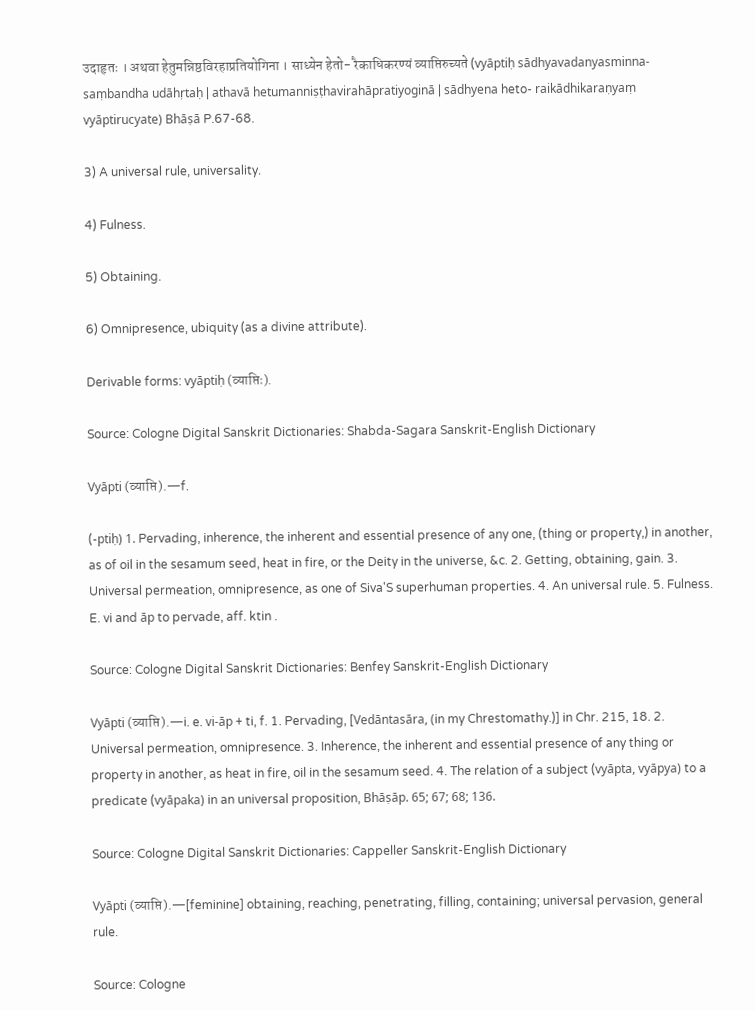उदाहृतः । अथवा हेतुमन्निष्ठविरहाप्रतियोगिना । साध्येन हेतो- रैकाधिकरण्यं व्याप्तिरुच्यते (vyāptiḥ sādhyavadanyasminna- saṃbandha udāhṛtaḥ | athavā hetumanniṣṭhavirahāpratiyoginā | sādhyena heto- raikādhikaraṇyaṃ vyāptirucyate) Bhāṣā P.67-68.

3) A universal rule, universality.

4) Fulness.

5) Obtaining.

6) Omnipresence, ubiquity (as a divine attribute).

Derivable forms: vyāptiḥ (व्याप्तिः).

Source: Cologne Digital Sanskrit Dictionaries: Shabda-Sagara Sanskrit-English Dictionary

Vyāpti (व्याप्ति).—f.

(-ptiḥ) 1. Pervading, inherence, the inherent and essential presence of any one, (thing or property,) in another, as of oil in the sesamum seed, heat in fire, or the Deity in the universe, &c. 2. Getting, obtaining, gain. 3. Universal permeation, omnipresence, as one of Siva'S superhuman properties. 4. An universal rule. 5. Fulness. E. vi and āp to pervade, aff. ktin .

Source: Cologne Digital Sanskrit Dictionaries: Benfey Sanskrit-English Dictionary

Vyāpti (व्याप्ति).—i. e. vi-āp + ti, f. 1. Pervading, [Vedāntasāra, (in my Chrestomathy.)] in Chr. 215, 18. 2. Universal permeation, omnipresence. 3. Inherence, the inherent and essential presence of any thing or property in another, as heat in fire, oil in the sesamum seed. 4. The relation of a subject (vyāpta, vyāpya) to a predicate (vyāpaka) in an universal proposition, Bhāṣāp. 65; 67; 68; 136.

Source: Cologne Digital Sanskrit Dictionaries: Cappeller Sanskrit-English Dictionary

Vyāpti (व्याप्ति).—[feminine] obtaining, reaching, penetrating, filling, containing; universal pervasion, general rule.

Source: Cologne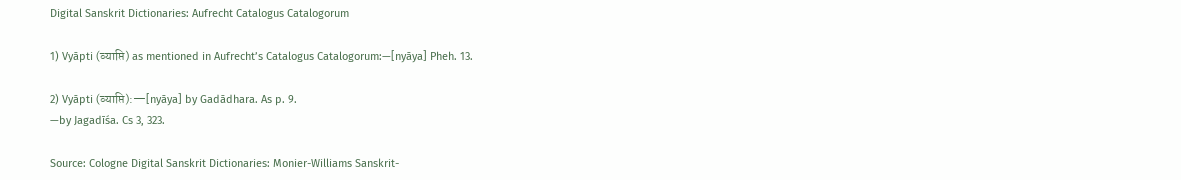Digital Sanskrit Dictionaries: Aufrecht Catalogus Catalogorum

1) Vyāpti (व्याप्ति) as mentioned in Aufrecht’s Catalogus Catalogorum:—[nyāya] Pheh. 13.

2) Vyāpti (व्याप्ति):—[nyāya] by Gadādhara. As p. 9.
—by Jagadīśa. Cs 3, 323.

Source: Cologne Digital Sanskrit Dictionaries: Monier-Williams Sanskrit-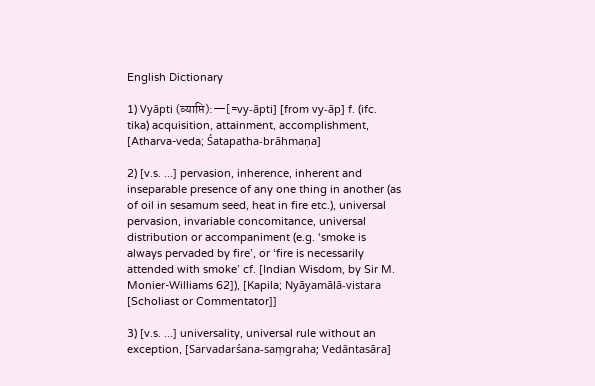English Dictionary

1) Vyāpti (व्याप्ति):—[=vy-āpti] [from vy-āp] f. (ifc. tika) acquisition, attainment, accomplishment, [Atharva-veda; Śatapatha-brāhmaṇa]

2) [v.s. ...] pervasion, inherence, inherent and inseparable presence of any one thing in another (as of oil in sesamum seed, heat in fire etc.), universal pervasion, invariable concomitance, universal distribution or accompaniment (e.g. ‘smoke is always pervaded by fire’, or ‘fire is necessarily attended with smoke’ cf. [Indian Wisdom, by Sir M. Monier-Williams 62]), [Kapila; Nyāyamālā-vistara [Scholiast or Commentator]]

3) [v.s. ...] universality, universal rule without an exception, [Sarvadarśana-saṃgraha; Vedāntasāra]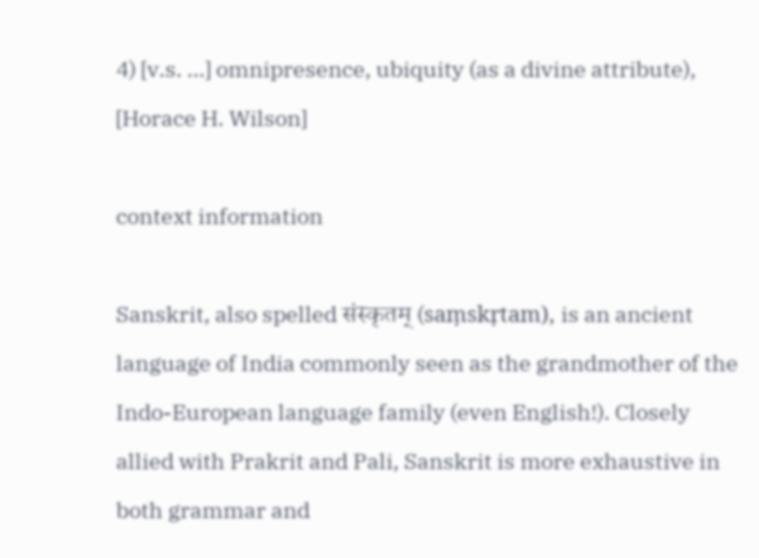4) [v.s. ...] omnipresence, ubiquity (as a divine attribute), [Horace H. Wilson]

context information

Sanskrit, also spelled संस्कृतम् (saṃskṛtam), is an ancient language of India commonly seen as the grandmother of the Indo-European language family (even English!). Closely allied with Prakrit and Pali, Sanskrit is more exhaustive in both grammar and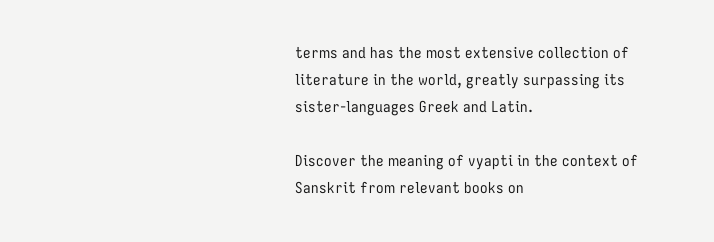terms and has the most extensive collection of literature in the world, greatly surpassing its sister-languages Greek and Latin.

Discover the meaning of vyapti in the context of Sanskrit from relevant books on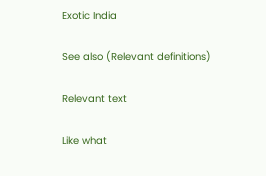Exotic India

See also (Relevant definitions)

Relevant text

Like what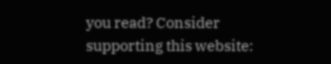you read? Consider supporting this website: